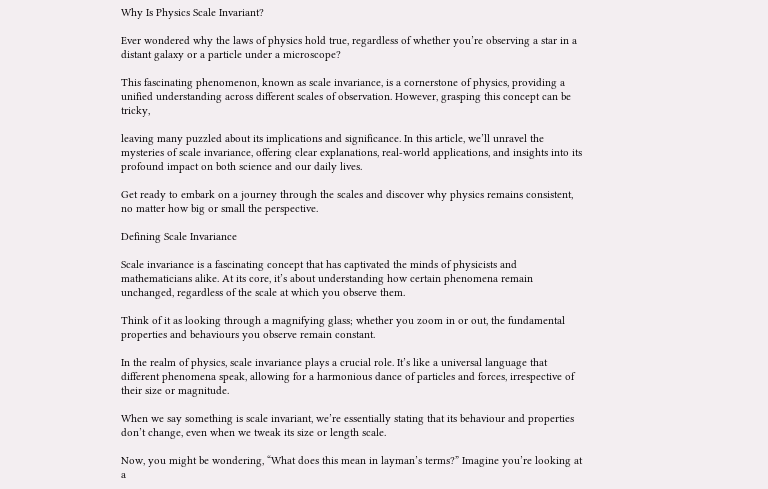Why Is Physics Scale Invariant?

Ever wondered why the laws of physics hold true, regardless of whether you’re observing a star in a distant galaxy or a particle under a microscope?

This fascinating phenomenon, known as scale invariance, is a cornerstone of physics, providing a unified understanding across different scales of observation. However, grasping this concept can be tricky,

leaving many puzzled about its implications and significance. In this article, we’ll unravel the mysteries of scale invariance, offering clear explanations, real-world applications, and insights into its profound impact on both science and our daily lives.

Get ready to embark on a journey through the scales and discover why physics remains consistent, no matter how big or small the perspective.

Defining Scale Invariance

Scale invariance is a fascinating concept that has captivated the minds of physicists and mathematicians alike. At its core, it’s about understanding how certain phenomena remain unchanged, regardless of the scale at which you observe them.

Think of it as looking through a magnifying glass; whether you zoom in or out, the fundamental properties and behaviours you observe remain constant.

In the realm of physics, scale invariance plays a crucial role. It’s like a universal language that different phenomena speak, allowing for a harmonious dance of particles and forces, irrespective of their size or magnitude.

When we say something is scale invariant, we’re essentially stating that its behaviour and properties don’t change, even when we tweak its size or length scale.

Now, you might be wondering, “What does this mean in layman’s terms?” Imagine you’re looking at a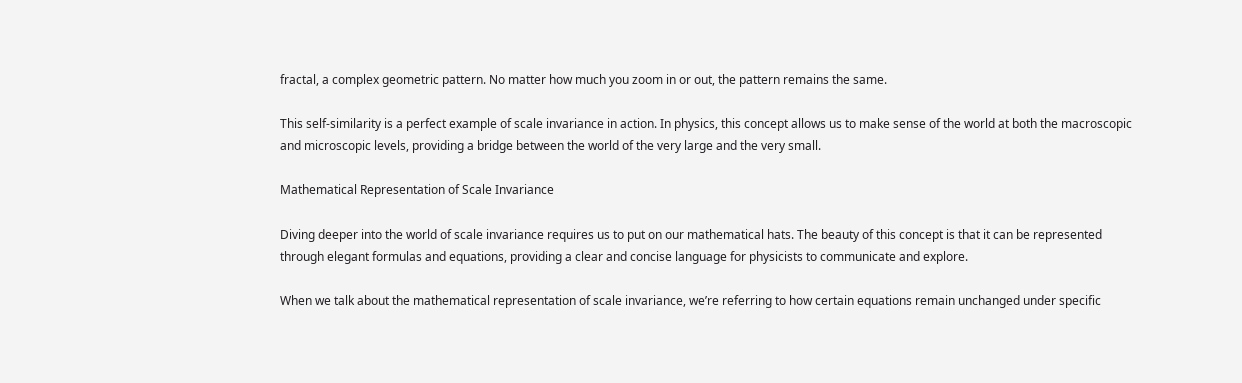fractal, a complex geometric pattern. No matter how much you zoom in or out, the pattern remains the same.

This self-similarity is a perfect example of scale invariance in action. In physics, this concept allows us to make sense of the world at both the macroscopic and microscopic levels, providing a bridge between the world of the very large and the very small.

Mathematical Representation of Scale Invariance

Diving deeper into the world of scale invariance requires us to put on our mathematical hats. The beauty of this concept is that it can be represented through elegant formulas and equations, providing a clear and concise language for physicists to communicate and explore.

When we talk about the mathematical representation of scale invariance, we’re referring to how certain equations remain unchanged under specific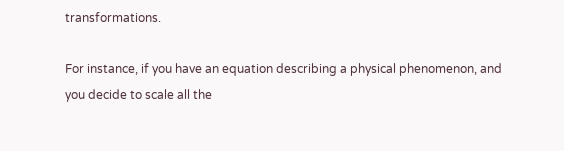transformations.

For instance, if you have an equation describing a physical phenomenon, and you decide to scale all the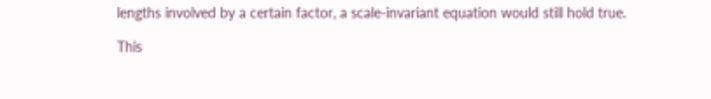lengths involved by a certain factor, a scale-invariant equation would still hold true.

This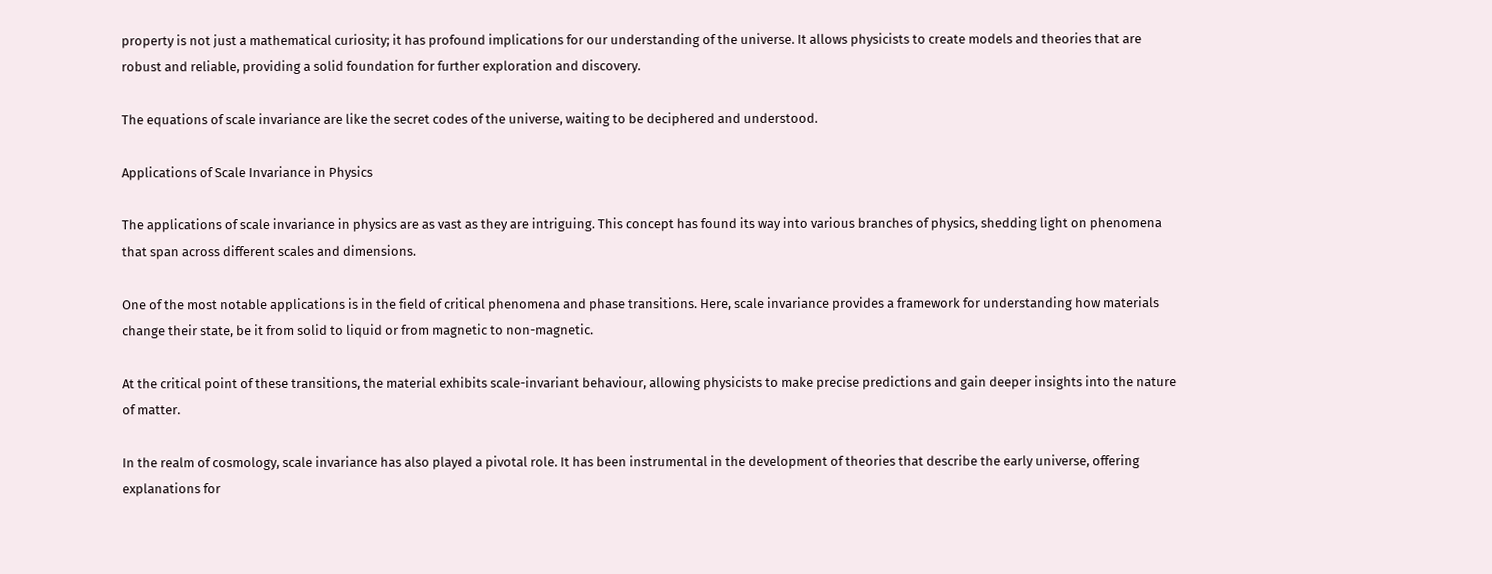property is not just a mathematical curiosity; it has profound implications for our understanding of the universe. It allows physicists to create models and theories that are robust and reliable, providing a solid foundation for further exploration and discovery.

The equations of scale invariance are like the secret codes of the universe, waiting to be deciphered and understood.

Applications of Scale Invariance in Physics

The applications of scale invariance in physics are as vast as they are intriguing. This concept has found its way into various branches of physics, shedding light on phenomena that span across different scales and dimensions.

One of the most notable applications is in the field of critical phenomena and phase transitions. Here, scale invariance provides a framework for understanding how materials change their state, be it from solid to liquid or from magnetic to non-magnetic.

At the critical point of these transitions, the material exhibits scale-invariant behaviour, allowing physicists to make precise predictions and gain deeper insights into the nature of matter.

In the realm of cosmology, scale invariance has also played a pivotal role. It has been instrumental in the development of theories that describe the early universe, offering explanations for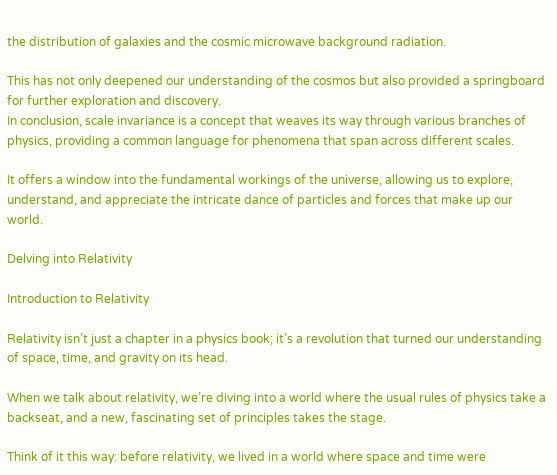the distribution of galaxies and the cosmic microwave background radiation.

This has not only deepened our understanding of the cosmos but also provided a springboard for further exploration and discovery.
In conclusion, scale invariance is a concept that weaves its way through various branches of physics, providing a common language for phenomena that span across different scales.

It offers a window into the fundamental workings of the universe, allowing us to explore, understand, and appreciate the intricate dance of particles and forces that make up our world.

Delving into Relativity

Introduction to Relativity

Relativity isn’t just a chapter in a physics book; it’s a revolution that turned our understanding of space, time, and gravity on its head.

When we talk about relativity, we’re diving into a world where the usual rules of physics take a backseat, and a new, fascinating set of principles takes the stage.

Think of it this way: before relativity, we lived in a world where space and time were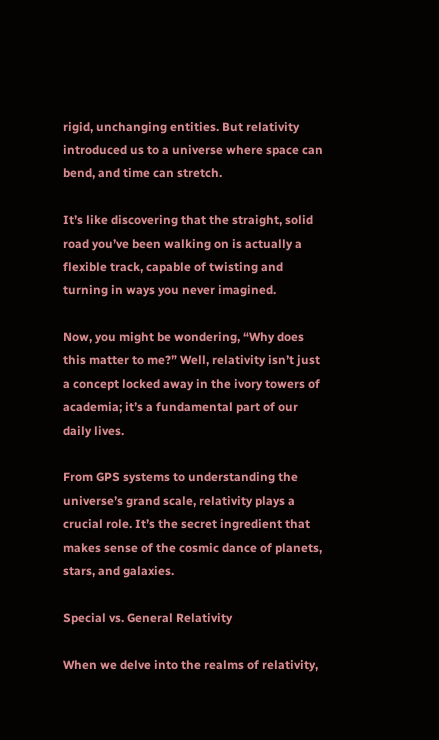rigid, unchanging entities. But relativity introduced us to a universe where space can bend, and time can stretch.

It’s like discovering that the straight, solid road you’ve been walking on is actually a flexible track, capable of twisting and turning in ways you never imagined.

Now, you might be wondering, “Why does this matter to me?” Well, relativity isn’t just a concept locked away in the ivory towers of academia; it’s a fundamental part of our daily lives.

From GPS systems to understanding the universe’s grand scale, relativity plays a crucial role. It’s the secret ingredient that makes sense of the cosmic dance of planets, stars, and galaxies.

Special vs. General Relativity

When we delve into the realms of relativity,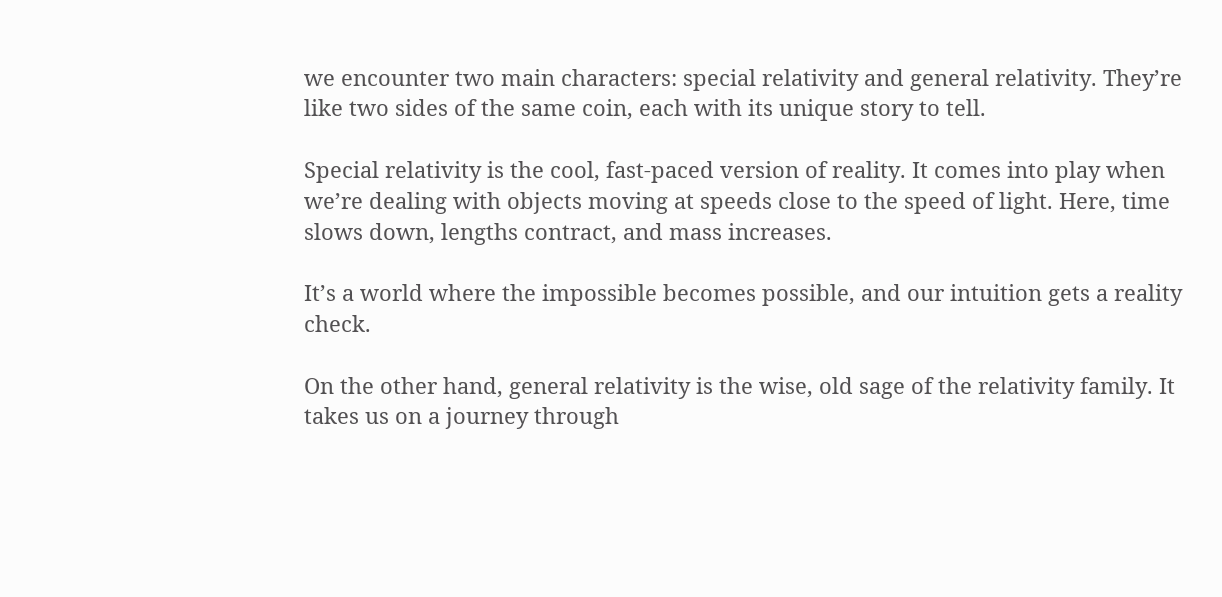we encounter two main characters: special relativity and general relativity. They’re like two sides of the same coin, each with its unique story to tell.

Special relativity is the cool, fast-paced version of reality. It comes into play when we’re dealing with objects moving at speeds close to the speed of light. Here, time slows down, lengths contract, and mass increases.

It’s a world where the impossible becomes possible, and our intuition gets a reality check.

On the other hand, general relativity is the wise, old sage of the relativity family. It takes us on a journey through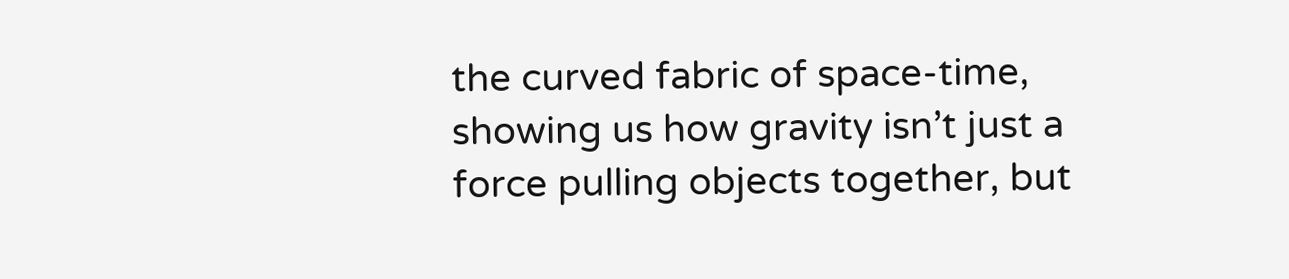the curved fabric of space-time, showing us how gravity isn’t just a force pulling objects together, but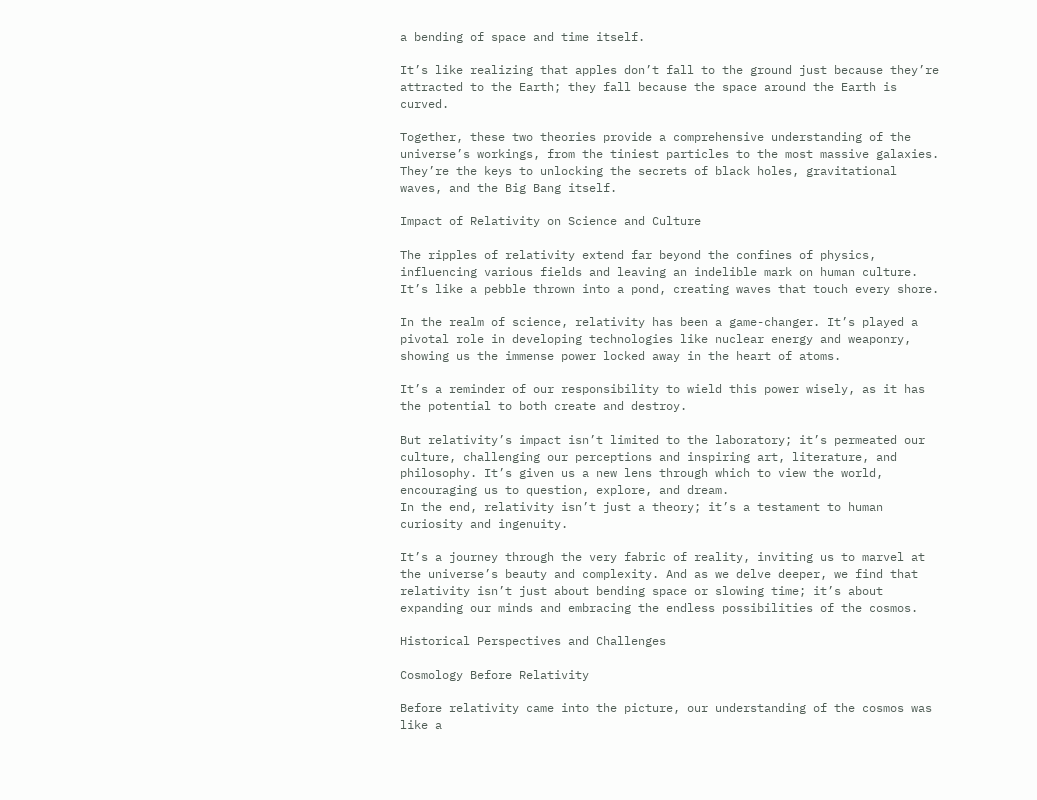a bending of space and time itself.

It’s like realizing that apples don’t fall to the ground just because they’re attracted to the Earth; they fall because the space around the Earth is curved.

Together, these two theories provide a comprehensive understanding of the universe’s workings, from the tiniest particles to the most massive galaxies. They’re the keys to unlocking the secrets of black holes, gravitational waves, and the Big Bang itself.

Impact of Relativity on Science and Culture

The ripples of relativity extend far beyond the confines of physics, influencing various fields and leaving an indelible mark on human culture. It’s like a pebble thrown into a pond, creating waves that touch every shore.

In the realm of science, relativity has been a game-changer. It’s played a pivotal role in developing technologies like nuclear energy and weaponry, showing us the immense power locked away in the heart of atoms.

It’s a reminder of our responsibility to wield this power wisely, as it has the potential to both create and destroy.

But relativity’s impact isn’t limited to the laboratory; it’s permeated our culture, challenging our perceptions and inspiring art, literature, and philosophy. It’s given us a new lens through which to view the world, encouraging us to question, explore, and dream.
In the end, relativity isn’t just a theory; it’s a testament to human curiosity and ingenuity.

It’s a journey through the very fabric of reality, inviting us to marvel at the universe’s beauty and complexity. And as we delve deeper, we find that relativity isn’t just about bending space or slowing time; it’s about expanding our minds and embracing the endless possibilities of the cosmos.

Historical Perspectives and Challenges

Cosmology Before Relativity

Before relativity came into the picture, our understanding of the cosmos was like a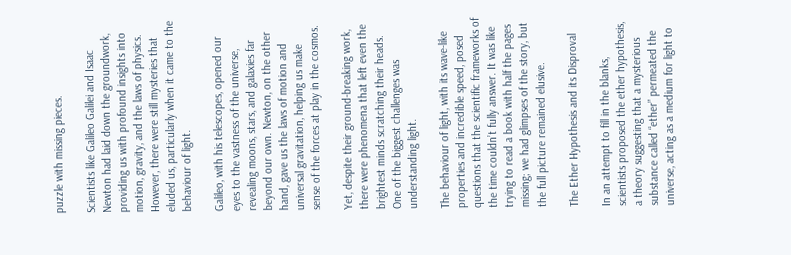puzzle with missing pieces.

Scientists like Galileo Galilei and Isaac Newton had laid down the groundwork, providing us with profound insights into motion, gravity, and the laws of physics. However, there were still mysteries that eluded us, particularly when it came to the behaviour of light.

Galileo, with his telescopes, opened our eyes to the vastness of the universe, revealing moons, stars, and galaxies far beyond our own. Newton, on the other hand, gave us the laws of motion and universal gravitation, helping us make sense of the forces at play in the cosmos.

Yet, despite their ground-breaking work, there were phenomena that left even the brightest minds scratching their heads.
One of the biggest challenges was understanding light.

The behaviour of light, with its wave-like properties and incredible speed, posed questions that the scientific frameworks of the time couldn’t fully answer. It was like trying to read a book with half the pages missing; we had glimpses of the story, but the full picture remained elusive.

The Ether Hypothesis and its Disproval

In an attempt to fill in the blanks, scientists proposed the ether hypothesis, a theory suggesting that a mysterious substance called “ether” permeated the universe, acting as a medium for light to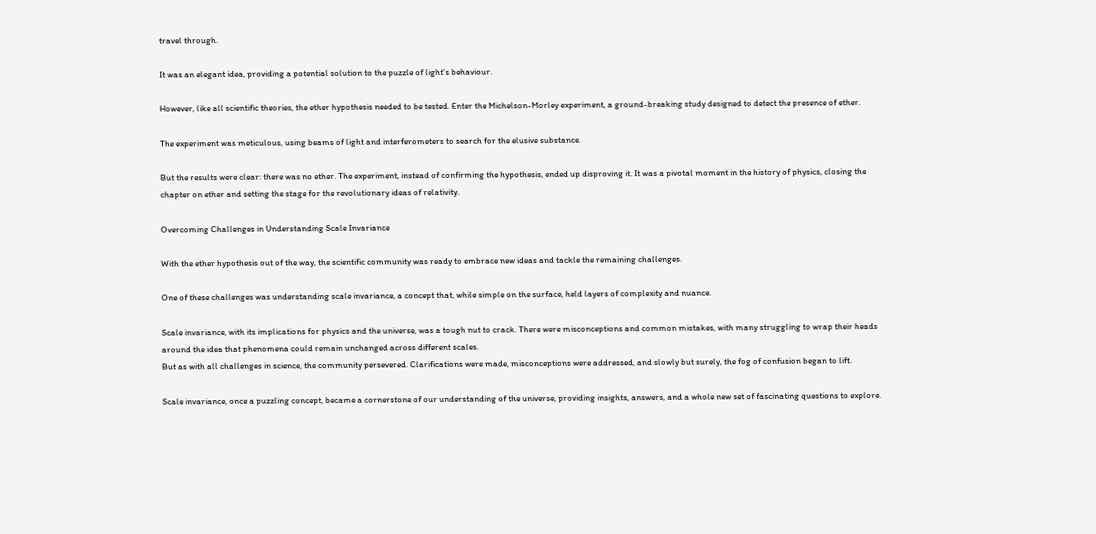travel through.

It was an elegant idea, providing a potential solution to the puzzle of light’s behaviour.

However, like all scientific theories, the ether hypothesis needed to be tested. Enter the Michelson-Morley experiment, a ground-breaking study designed to detect the presence of ether.

The experiment was meticulous, using beams of light and interferometers to search for the elusive substance.

But the results were clear: there was no ether. The experiment, instead of confirming the hypothesis, ended up disproving it. It was a pivotal moment in the history of physics, closing the chapter on ether and setting the stage for the revolutionary ideas of relativity.

Overcoming Challenges in Understanding Scale Invariance

With the ether hypothesis out of the way, the scientific community was ready to embrace new ideas and tackle the remaining challenges.

One of these challenges was understanding scale invariance, a concept that, while simple on the surface, held layers of complexity and nuance.

Scale invariance, with its implications for physics and the universe, was a tough nut to crack. There were misconceptions and common mistakes, with many struggling to wrap their heads around the idea that phenomena could remain unchanged across different scales.
But as with all challenges in science, the community persevered. Clarifications were made, misconceptions were addressed, and slowly but surely, the fog of confusion began to lift.

Scale invariance, once a puzzling concept, became a cornerstone of our understanding of the universe, providing insights, answers, and a whole new set of fascinating questions to explore.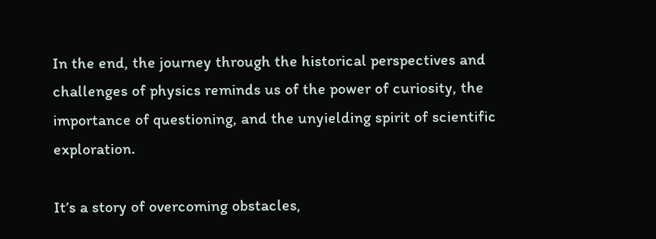In the end, the journey through the historical perspectives and challenges of physics reminds us of the power of curiosity, the importance of questioning, and the unyielding spirit of scientific exploration.

It’s a story of overcoming obstacles,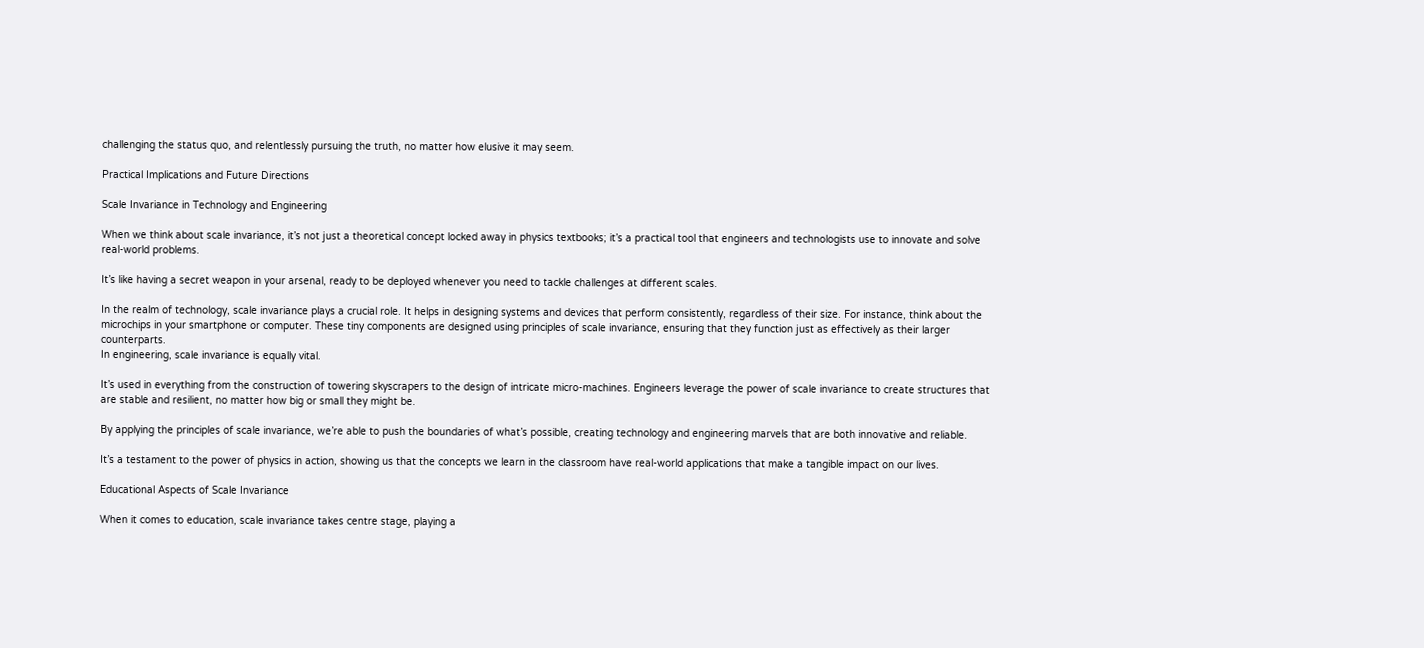challenging the status quo, and relentlessly pursuing the truth, no matter how elusive it may seem.

Practical Implications and Future Directions

Scale Invariance in Technology and Engineering

When we think about scale invariance, it’s not just a theoretical concept locked away in physics textbooks; it’s a practical tool that engineers and technologists use to innovate and solve real-world problems.

It’s like having a secret weapon in your arsenal, ready to be deployed whenever you need to tackle challenges at different scales.

In the realm of technology, scale invariance plays a crucial role. It helps in designing systems and devices that perform consistently, regardless of their size. For instance, think about the microchips in your smartphone or computer. These tiny components are designed using principles of scale invariance, ensuring that they function just as effectively as their larger counterparts.
In engineering, scale invariance is equally vital.

It’s used in everything from the construction of towering skyscrapers to the design of intricate micro-machines. Engineers leverage the power of scale invariance to create structures that are stable and resilient, no matter how big or small they might be.

By applying the principles of scale invariance, we’re able to push the boundaries of what’s possible, creating technology and engineering marvels that are both innovative and reliable.

It’s a testament to the power of physics in action, showing us that the concepts we learn in the classroom have real-world applications that make a tangible impact on our lives.

Educational Aspects of Scale Invariance

When it comes to education, scale invariance takes centre stage, playing a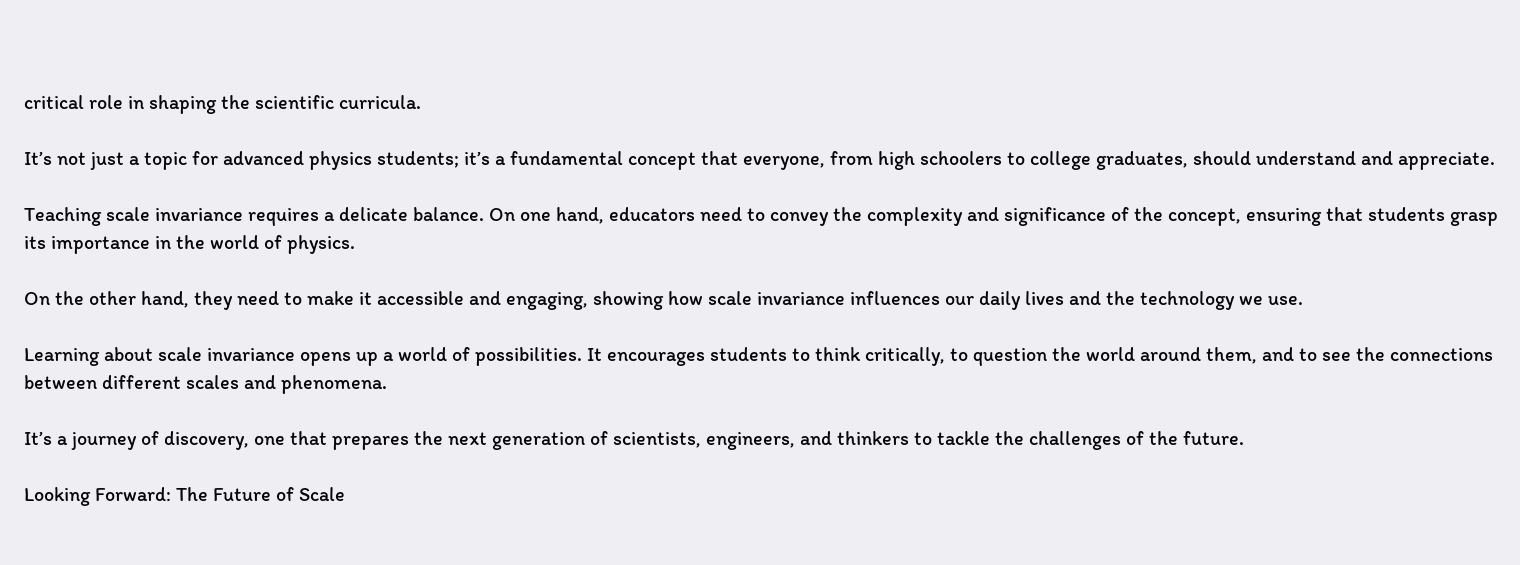critical role in shaping the scientific curricula.

It’s not just a topic for advanced physics students; it’s a fundamental concept that everyone, from high schoolers to college graduates, should understand and appreciate.

Teaching scale invariance requires a delicate balance. On one hand, educators need to convey the complexity and significance of the concept, ensuring that students grasp its importance in the world of physics.

On the other hand, they need to make it accessible and engaging, showing how scale invariance influences our daily lives and the technology we use.

Learning about scale invariance opens up a world of possibilities. It encourages students to think critically, to question the world around them, and to see the connections between different scales and phenomena.

It’s a journey of discovery, one that prepares the next generation of scientists, engineers, and thinkers to tackle the challenges of the future.

Looking Forward: The Future of Scale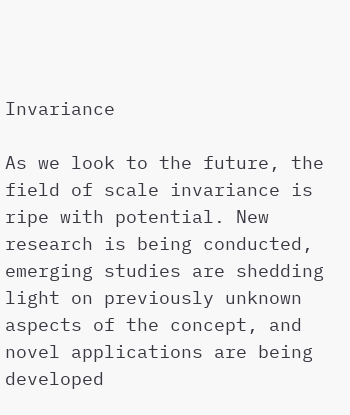Invariance

As we look to the future, the field of scale invariance is ripe with potential. New research is being conducted, emerging studies are shedding light on previously unknown aspects of the concept, and novel applications are being developed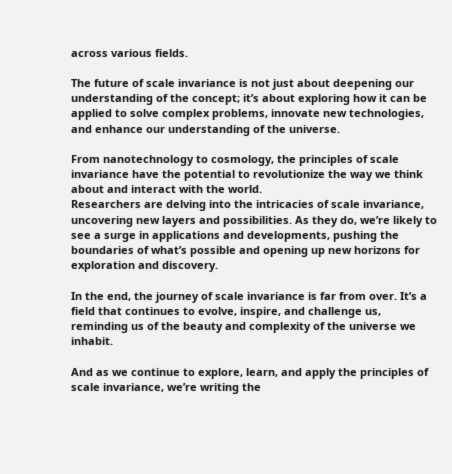across various fields.

The future of scale invariance is not just about deepening our understanding of the concept; it’s about exploring how it can be applied to solve complex problems, innovate new technologies, and enhance our understanding of the universe.

From nanotechnology to cosmology, the principles of scale invariance have the potential to revolutionize the way we think about and interact with the world.
Researchers are delving into the intricacies of scale invariance, uncovering new layers and possibilities. As they do, we’re likely to see a surge in applications and developments, pushing the boundaries of what’s possible and opening up new horizons for exploration and discovery.

In the end, the journey of scale invariance is far from over. It’s a field that continues to evolve, inspire, and challenge us, reminding us of the beauty and complexity of the universe we inhabit.

And as we continue to explore, learn, and apply the principles of scale invariance, we’re writing the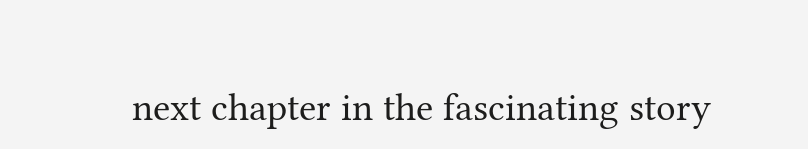next chapter in the fascinating story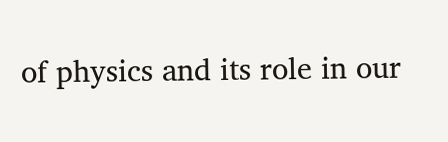of physics and its role in our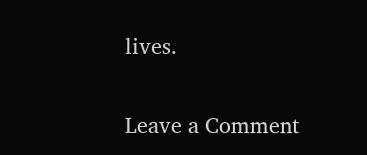lives.

Leave a Comment